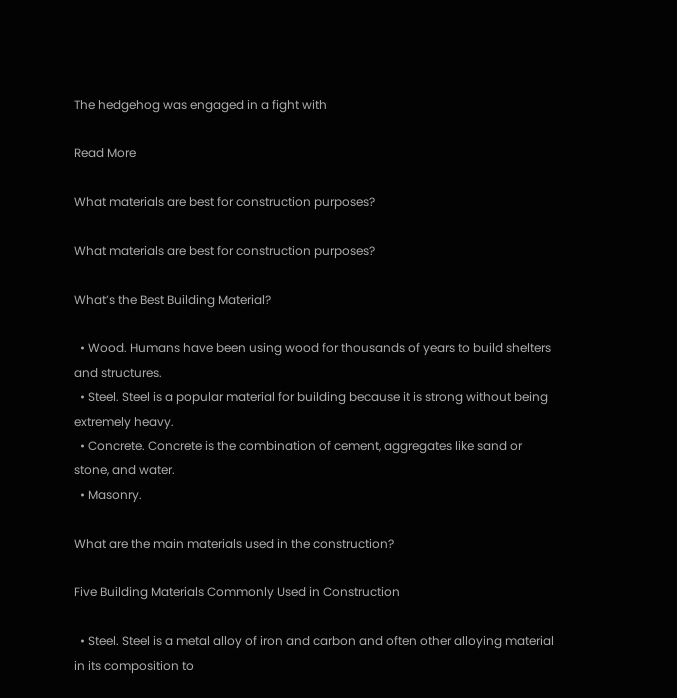The hedgehog was engaged in a fight with

Read More

What materials are best for construction purposes?

What materials are best for construction purposes?

What’s the Best Building Material?

  • Wood. Humans have been using wood for thousands of years to build shelters and structures.
  • Steel. Steel is a popular material for building because it is strong without being extremely heavy.
  • Concrete. Concrete is the combination of cement, aggregates like sand or stone, and water.
  • Masonry.

What are the main materials used in the construction?

Five Building Materials Commonly Used in Construction

  • Steel. Steel is a metal alloy of iron and carbon and often other alloying material in its composition to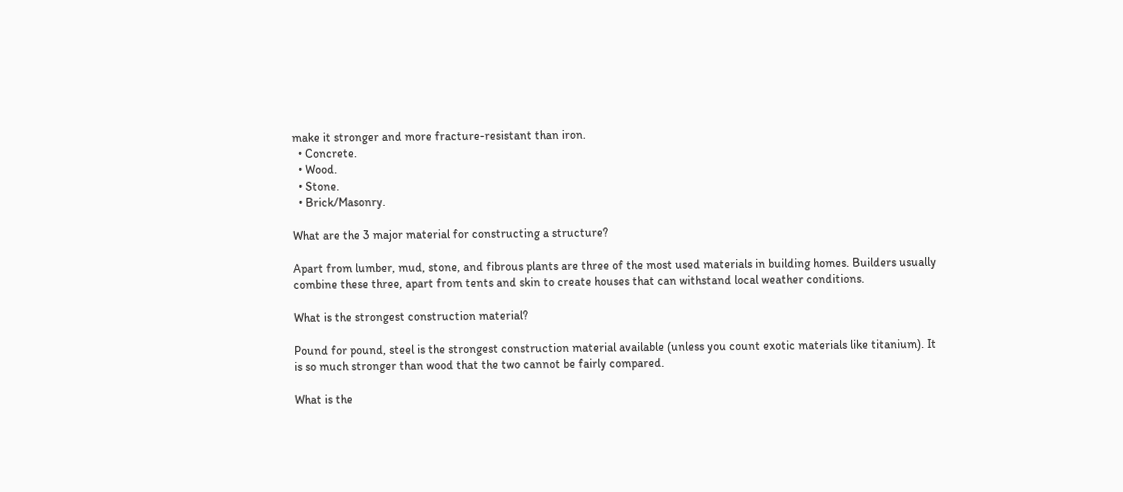make it stronger and more fracture-resistant than iron.
  • Concrete.
  • Wood.
  • Stone.
  • Brick/Masonry.

What are the 3 major material for constructing a structure?

Apart from lumber, mud, stone, and fibrous plants are three of the most used materials in building homes. Builders usually combine these three, apart from tents and skin to create houses that can withstand local weather conditions.

What is the strongest construction material?

Pound for pound, steel is the strongest construction material available (unless you count exotic materials like titanium). It is so much stronger than wood that the two cannot be fairly compared.

What is the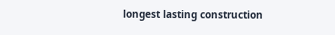longest lasting construction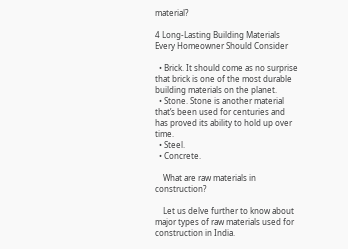material?

4 Long-Lasting Building Materials Every Homeowner Should Consider

  • Brick. It should come as no surprise that brick is one of the most durable building materials on the planet.
  • Stone. Stone is another material that’s been used for centuries and has proved its ability to hold up over time.
  • Steel.
  • Concrete.

    What are raw materials in construction?

    Let us delve further to know about major types of raw materials used for construction in India.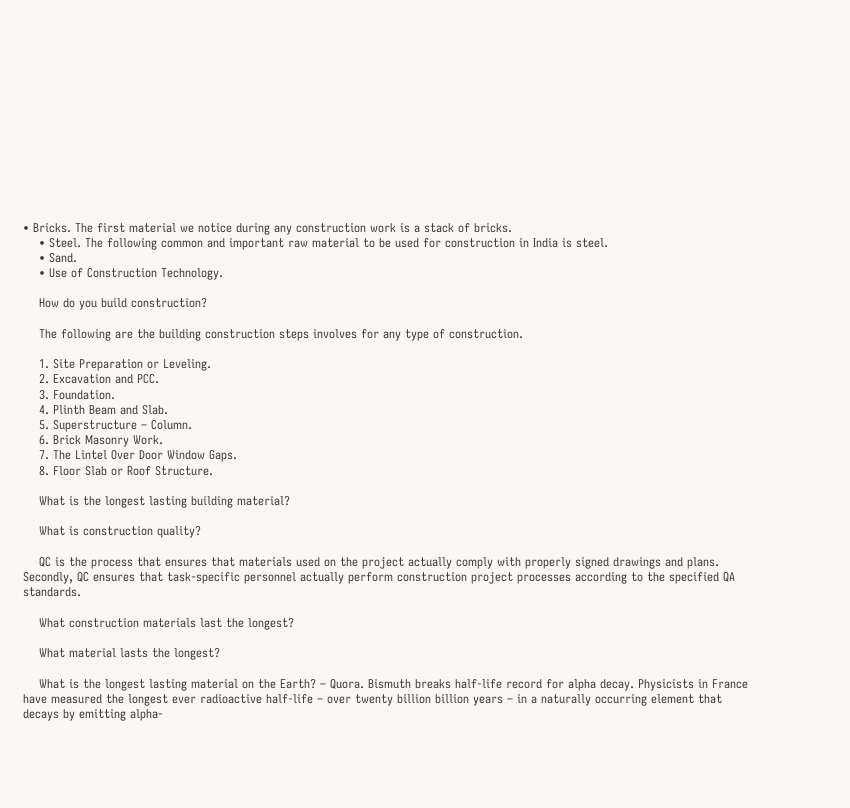• Bricks. The first material we notice during any construction work is a stack of bricks.
    • Steel. The following common and important raw material to be used for construction in India is steel.
    • Sand.
    • Use of Construction Technology.

    How do you build construction?

    The following are the building construction steps involves for any type of construction.

    1. Site Preparation or Leveling.
    2. Excavation and PCC.
    3. Foundation.
    4. Plinth Beam and Slab.
    5. Superstructure – Column.
    6. Brick Masonry Work.
    7. The Lintel Over Door Window Gaps.
    8. Floor Slab or Roof Structure.

    What is the longest lasting building material?

    What is construction quality?

    QC is the process that ensures that materials used on the project actually comply with properly signed drawings and plans. Secondly, QC ensures that task-specific personnel actually perform construction project processes according to the specified QA standards.

    What construction materials last the longest?

    What material lasts the longest?

    What is the longest lasting material on the Earth? – Quora. Bismuth breaks half-life record for alpha decay. Physicists in France have measured the longest ever radioactive half-life – over twenty billion billion years – in a naturally occurring element that decays by emitting alpha-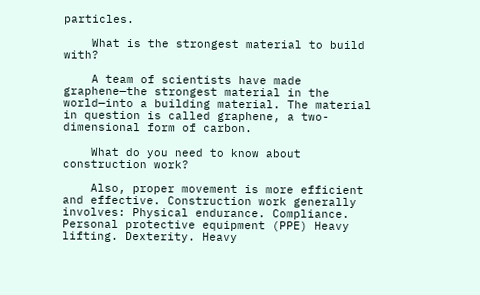particles.

    What is the strongest material to build with?

    A team of scientists have made graphene—the strongest material in the world—into a building material. The material in question is called graphene, a two-dimensional form of carbon.

    What do you need to know about construction work?

    Also, proper movement is more efficient and effective. Construction work generally involves: Physical endurance. Compliance. Personal protective equipment (PPE) Heavy lifting. Dexterity. Heavy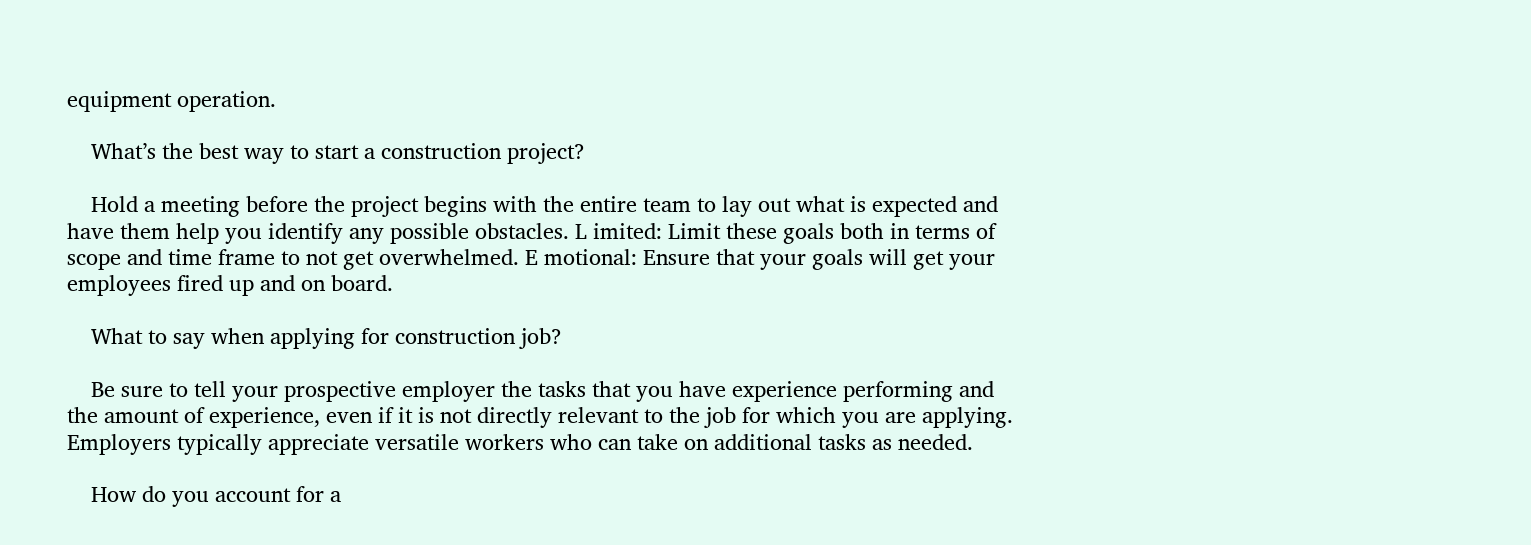equipment operation.

    What’s the best way to start a construction project?

    Hold a meeting before the project begins with the entire team to lay out what is expected and have them help you identify any possible obstacles. L imited: Limit these goals both in terms of scope and time frame to not get overwhelmed. E motional: Ensure that your goals will get your employees fired up and on board.

    What to say when applying for construction job?

    Be sure to tell your prospective employer the tasks that you have experience performing and the amount of experience, even if it is not directly relevant to the job for which you are applying. Employers typically appreciate versatile workers who can take on additional tasks as needed.

    How do you account for a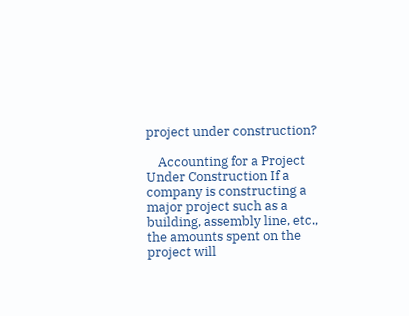project under construction?

    Accounting for a Project Under Construction If a company is constructing a major project such as a building, assembly line, etc., the amounts spent on the project will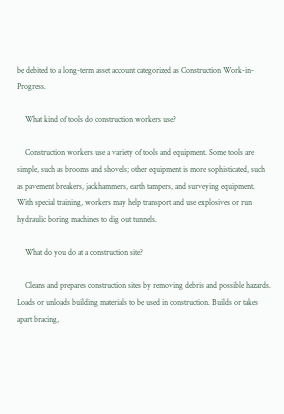be debited to a long-term asset account categorized as Construction Work-in-Progress.

    What kind of tools do construction workers use?

    Construction workers use a variety of tools and equipment. Some tools are simple, such as brooms and shovels; other equipment is more sophisticated, such as pavement breakers, jackhammers, earth tampers, and surveying equipment. With special training, workers may help transport and use explosives or run hydraulic boring machines to dig out tunnels.

    What do you do at a construction site?

    Cleans and prepares construction sites by removing debris and possible hazards. Loads or unloads building materials to be used in construction. Builds or takes apart bracing,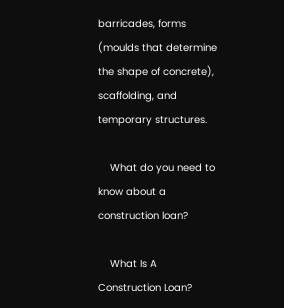barricades, forms (moulds that determine the shape of concrete), scaffolding, and temporary structures.

    What do you need to know about a construction loan?

    What Is A Construction Loan?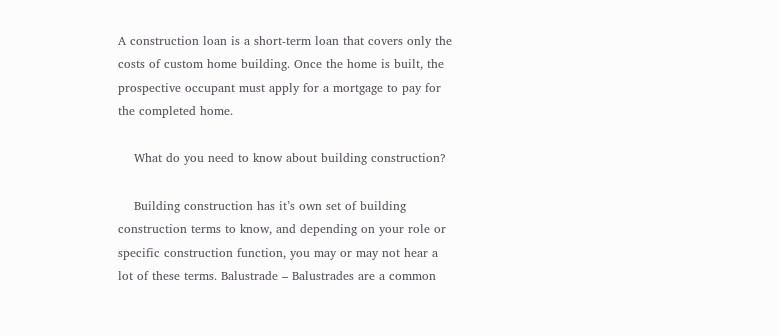A construction loan is a short-term loan that covers only the costs of custom home building. Once the home is built, the prospective occupant must apply for a mortgage to pay for the completed home.

    What do you need to know about building construction?

    Building construction has it’s own set of building construction terms to know, and depending on your role or specific construction function, you may or may not hear a lot of these terms. Balustrade – Balustrades are a common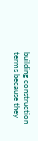building construction terms because they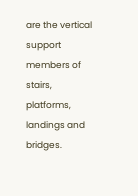are the vertical support members of stairs, platforms, landings and bridges.